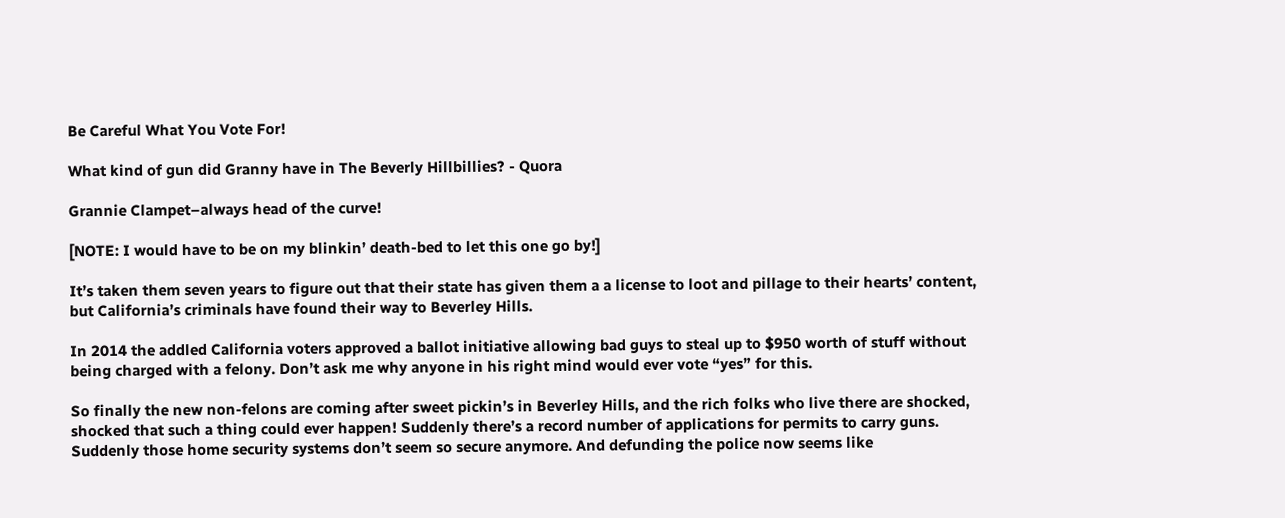Be Careful What You Vote For!

What kind of gun did Granny have in The Beverly Hillbillies? - Quora

Grannie Clampet–always head of the curve!

[NOTE: I would have to be on my blinkin’ death-bed to let this one go by!]

It’s taken them seven years to figure out that their state has given them a a license to loot and pillage to their hearts’ content, but California’s criminals have found their way to Beverley Hills.

In 2014 the addled California voters approved a ballot initiative allowing bad guys to steal up to $950 worth of stuff without being charged with a felony. Don’t ask me why anyone in his right mind would ever vote “yes” for this.

So finally the new non-felons are coming after sweet pickin’s in Beverley Hills, and the rich folks who live there are shocked, shocked that such a thing could ever happen! Suddenly there’s a record number of applications for permits to carry guns. Suddenly those home security systems don’t seem so secure anymore. And defunding the police now seems like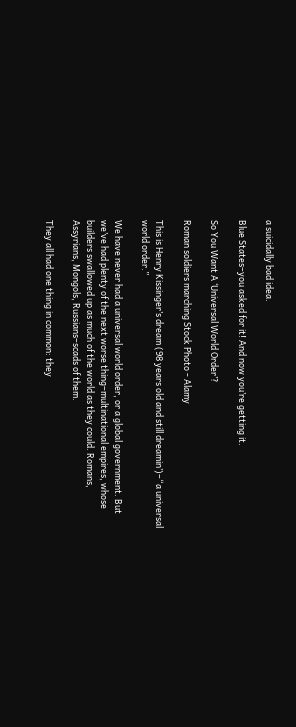a suicidally bad idea.

Blue States–you asked for it! And now you’re getting it.

So You Want A ‘Universal World Order’?

Roman soldiers marching Stock Photo - Alamy

This is Henry Kissinger’s dream (98 years old and still dreamin’)–“a universal world order.”

We have never had a universal world order, or a global government. But we’ve had plenty of the next worse thing–multinational empires, whose builders swallowed up as much of the world as they could. Romans, Assyrians, Mongols, Russians–scads of them.

They all had one thing in common: they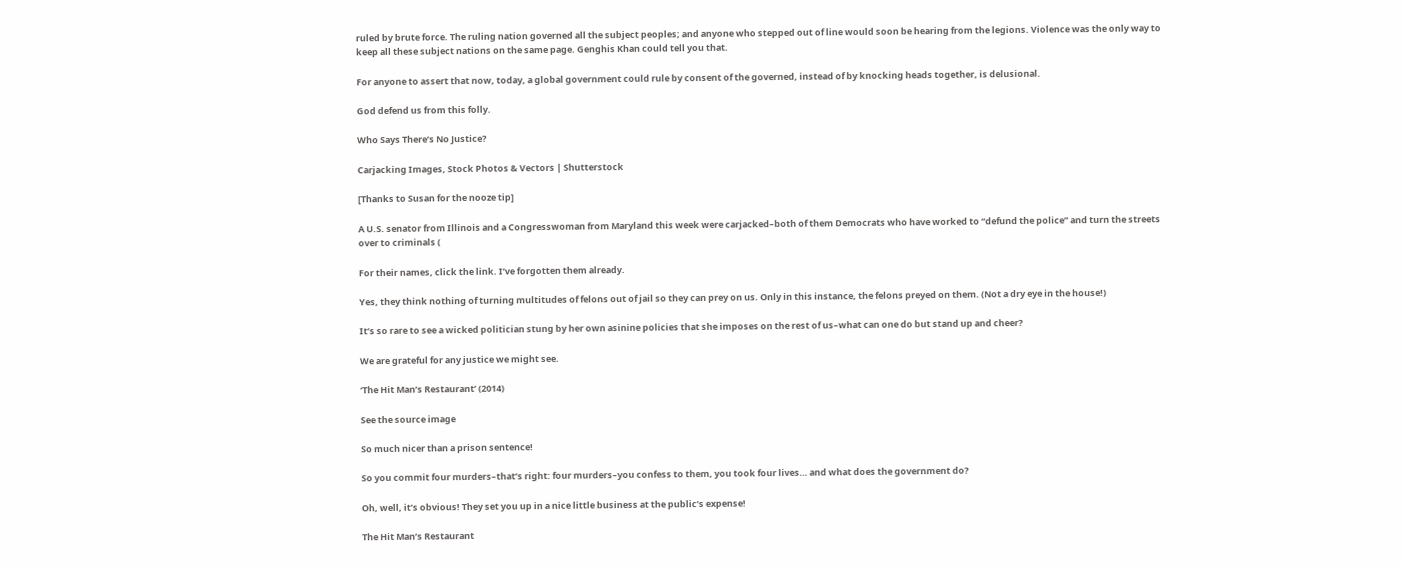ruled by brute force. The ruling nation governed all the subject peoples; and anyone who stepped out of line would soon be hearing from the legions. Violence was the only way to keep all these subject nations on the same page. Genghis Khan could tell you that.

For anyone to assert that now, today, a global government could rule by consent of the governed, instead of by knocking heads together, is delusional.

God defend us from this folly.

Who Says There’s No Justice?

Carjacking Images, Stock Photos & Vectors | Shutterstock

[Thanks to Susan for the nooze tip]

A U.S. senator from Illinois and a Congresswoman from Maryland this week were carjacked–both of them Democrats who have worked to “defund the police” and turn the streets over to criminals (

For their names, click the link. I’ve forgotten them already.

Yes, they think nothing of turning multitudes of felons out of jail so they can prey on us. Only in this instance, the felons preyed on them. (Not a dry eye in the house!)

It’s so rare to see a wicked politician stung by her own asinine policies that she imposes on the rest of us–what can one do but stand up and cheer?

We are grateful for any justice we might see.

‘The Hit Man’s Restaurant’ (2014)

See the source image

So much nicer than a prison sentence!

So you commit four murders–that’s right: four murders–you confess to them, you took four lives… and what does the government do?

Oh, well, it’s obvious! They set you up in a nice little business at the public’s expense!

The Hit Man’s Restaurant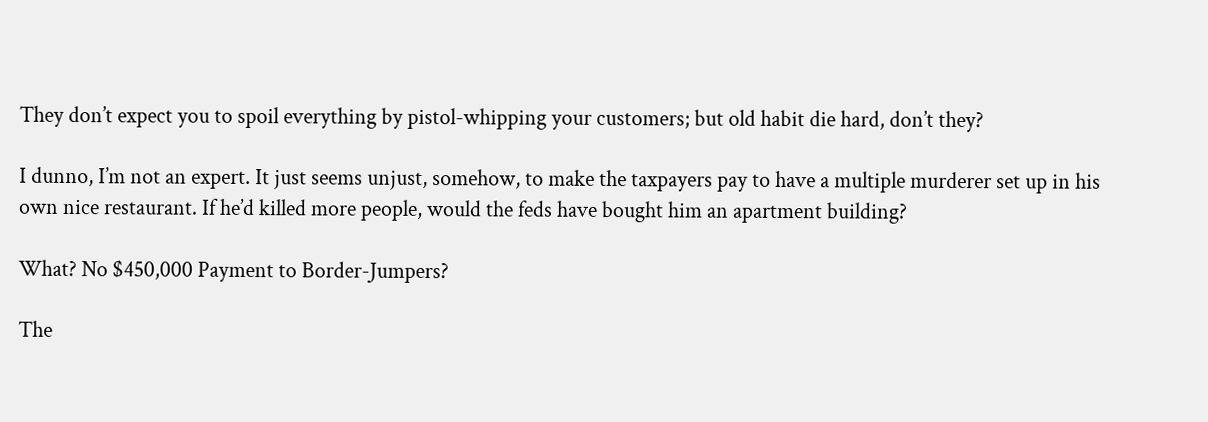They don’t expect you to spoil everything by pistol-whipping your customers; but old habit die hard, don’t they?

I dunno, I’m not an expert. It just seems unjust, somehow, to make the taxpayers pay to have a multiple murderer set up in his own nice restaurant. If he’d killed more people, would the feds have bought him an apartment building?

What? No $450,000 Payment to Border-Jumpers?

The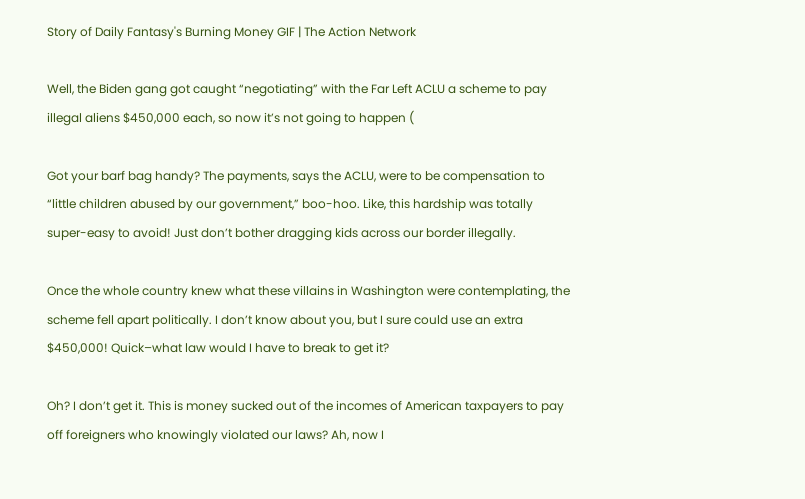Story of Daily Fantasy's Burning Money GIF | The Action Network

Well, the Biden gang got caught “negotiating” with the Far Left ACLU a scheme to pay illegal aliens $450,000 each, so now it’s not going to happen (

Got your barf bag handy? The payments, says the ACLU, were to be compensation to “little children abused by our government,” boo-hoo. Like, this hardship was totally super-easy to avoid! Just don’t bother dragging kids across our border illegally.

Once the whole country knew what these villains in Washington were contemplating, the scheme fell apart politically. I don’t know about you, but I sure could use an extra $450,000! Quick–what law would I have to break to get it?

Oh? I don’t get it. This is money sucked out of the incomes of American taxpayers to pay off foreigners who knowingly violated our laws? Ah, now I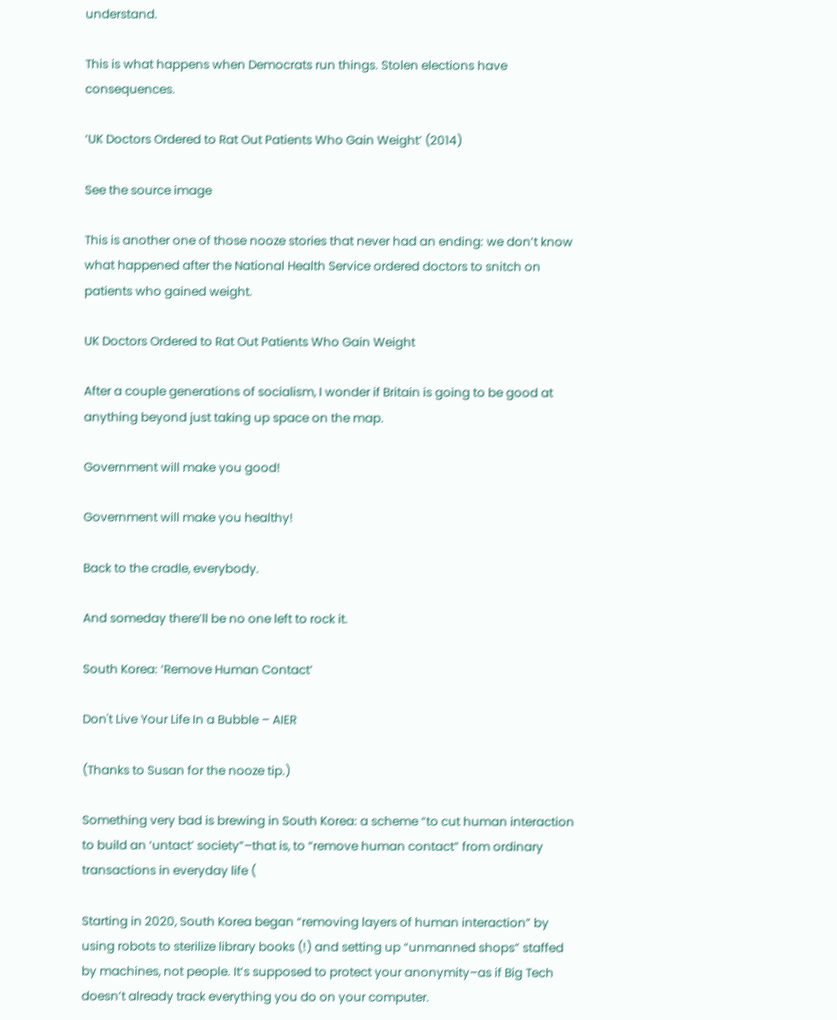understand.

This is what happens when Democrats run things. Stolen elections have consequences.

‘UK Doctors Ordered to Rat Out Patients Who Gain Weight’ (2014)

See the source image

This is another one of those nooze stories that never had an ending: we don’t know what happened after the National Health Service ordered doctors to snitch on patients who gained weight.

UK Doctors Ordered to Rat Out Patients Who Gain Weight

After a couple generations of socialism, I wonder if Britain is going to be good at anything beyond just taking up space on the map.

Government will make you good!

Government will make you healthy!

Back to the cradle, everybody.

And someday there’ll be no one left to rock it.

South Korea: ‘Remove Human Contact’

Don't Live Your Life In a Bubble – AIER

(Thanks to Susan for the nooze tip.)

Something very bad is brewing in South Korea: a scheme “to cut human interaction to build an ‘untact’ society”–that is, to “remove human contact” from ordinary transactions in everyday life (

Starting in 2020, South Korea began “removing layers of human interaction” by using robots to sterilize library books (!) and setting up “unmanned shops” staffed by machines, not people. It’s supposed to protect your anonymity–as if Big Tech doesn’t already track everything you do on your computer.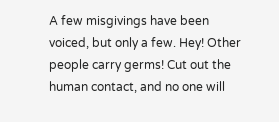A few misgivings have been voiced, but only a few. Hey! Other people carry germs! Cut out the human contact, and no one will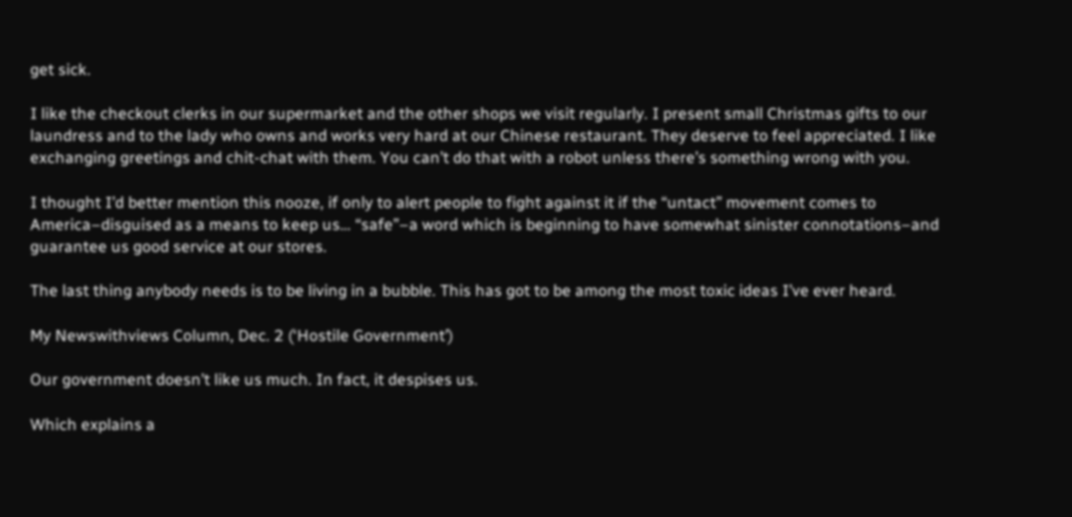get sick.

I like the checkout clerks in our supermarket and the other shops we visit regularly. I present small Christmas gifts to our laundress and to the lady who owns and works very hard at our Chinese restaurant. They deserve to feel appreciated. I like exchanging greetings and chit-chat with them. You can’t do that with a robot unless there’s something wrong with you.

I thought I’d better mention this nooze, if only to alert people to fight against it if the “untact” movement comes to America–disguised as a means to keep us… “safe”–a word which is beginning to have somewhat sinister connotations–and guarantee us good service at our stores.

The last thing anybody needs is to be living in a bubble. This has got to be among the most toxic ideas I’ve ever heard.

My Newswithviews Column, Dec. 2 (‘Hostile Government’)

Our government doesn’t like us much. In fact, it despises us.

Which explains a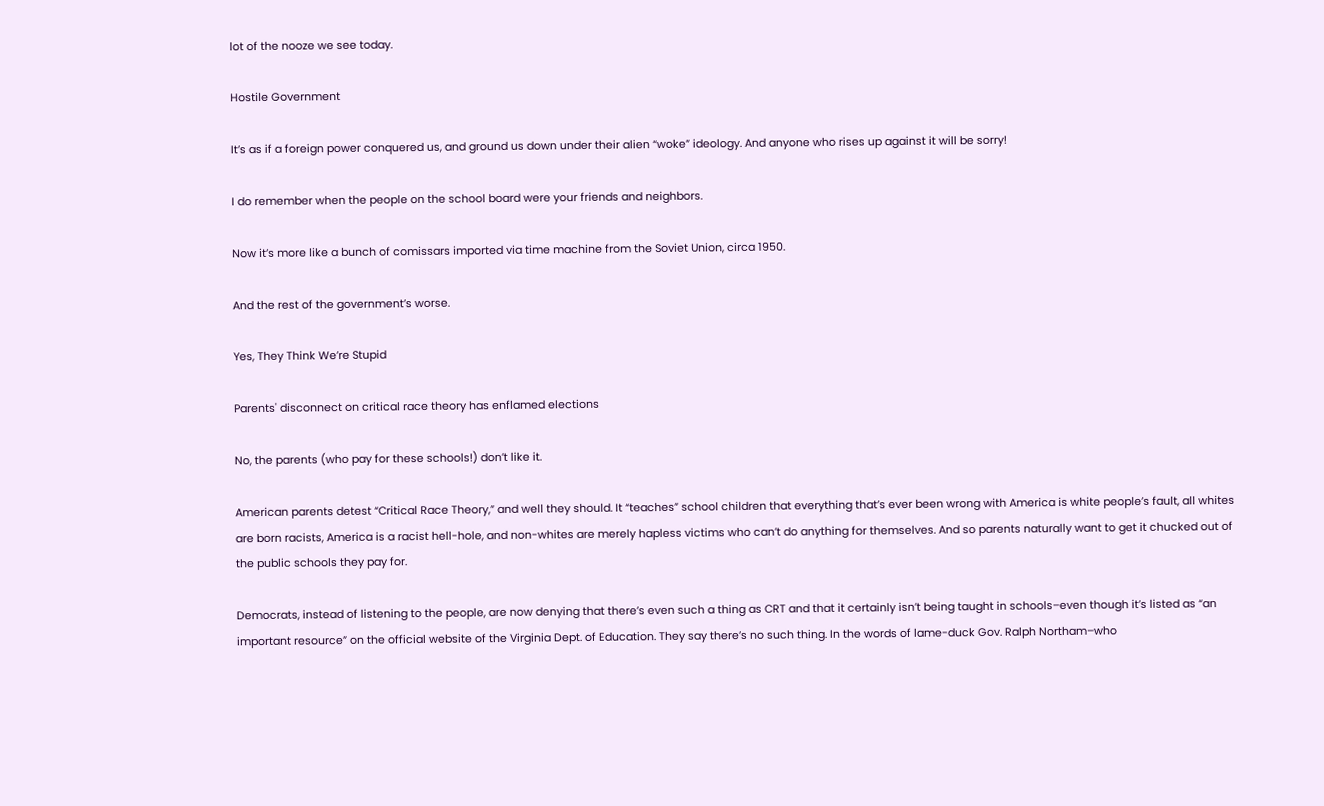lot of the nooze we see today.

Hostile Government

It’s as if a foreign power conquered us, and ground us down under their alien “woke” ideology. And anyone who rises up against it will be sorry!

I do remember when the people on the school board were your friends and neighbors.

Now it’s more like a bunch of comissars imported via time machine from the Soviet Union, circa 1950.

And the rest of the government’s worse.

Yes, They Think We’re Stupid

Parents' disconnect on critical race theory has enflamed elections

No, the parents (who pay for these schools!) don’t like it.

American parents detest “Critical Race Theory,” and well they should. It “teaches” school children that everything that’s ever been wrong with America is white people’s fault, all whites are born racists, America is a racist hell-hole, and non-whites are merely hapless victims who can’t do anything for themselves. And so parents naturally want to get it chucked out of the public schools they pay for.

Democrats, instead of listening to the people, are now denying that there’s even such a thing as CRT and that it certainly isn’t being taught in schools–even though it’s listed as “an important resource” on the official website of the Virginia Dept. of Education. They say there’s no such thing. In the words of lame-duck Gov. Ralph Northam–who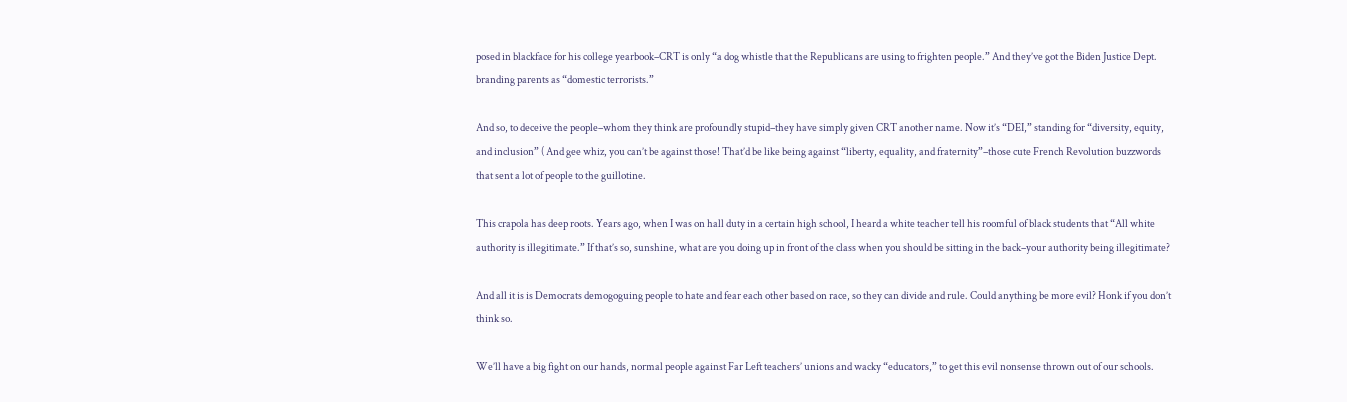posed in blackface for his college yearbook–CRT is only “a dog whistle that the Republicans are using to frighten people.” And they’ve got the Biden Justice Dept. branding parents as “domestic terrorists.”

And so, to deceive the people–whom they think are profoundly stupid–they have simply given CRT another name. Now it’s “DEI,” standing for “diversity, equity, and inclusion” ( And gee whiz, you can’t be against those! That’d be like being against “liberty, equality, and fraternity”–those cute French Revolution buzzwords that sent a lot of people to the guillotine.

This crapola has deep roots. Years ago, when I was on hall duty in a certain high school, I heard a white teacher tell his roomful of black students that “All white authority is illegitimate.” If that’s so, sunshine, what are you doing up in front of the class when you should be sitting in the back–your authority being illegitimate?

And all it is is Democrats demogoguing people to hate and fear each other based on race, so they can divide and rule. Could anything be more evil? Honk if you don’t think so.

We’ll have a big fight on our hands, normal people against Far Left teachers’ unions and wacky “educators,” to get this evil nonsense thrown out of our schools.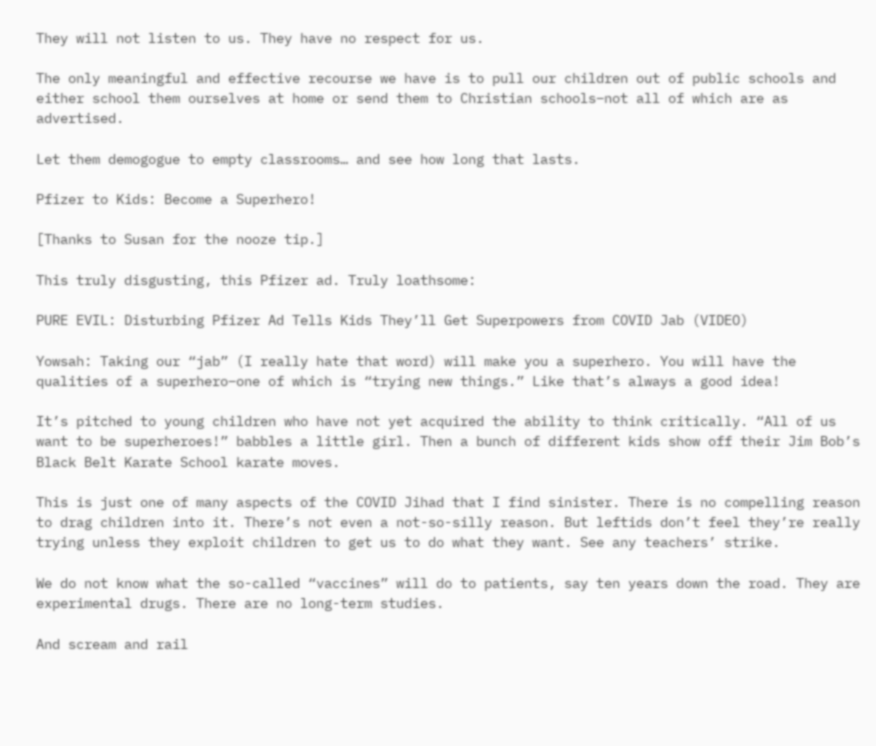They will not listen to us. They have no respect for us.

The only meaningful and effective recourse we have is to pull our children out of public schools and either school them ourselves at home or send them to Christian schools–not all of which are as advertised.

Let them demogogue to empty classrooms… and see how long that lasts.

Pfizer to Kids: Become a Superhero!

[Thanks to Susan for the nooze tip.]

This truly disgusting, this Pfizer ad. Truly loathsome:

PURE EVIL: Disturbing Pfizer Ad Tells Kids They’ll Get Superpowers from COVID Jab (VIDEO)

Yowsah: Taking our “jab” (I really hate that word) will make you a superhero. You will have the qualities of a superhero–one of which is “trying new things.” Like that’s always a good idea!

It’s pitched to young children who have not yet acquired the ability to think critically. “All of us want to be superheroes!” babbles a little girl. Then a bunch of different kids show off their Jim Bob’s Black Belt Karate School karate moves.

This is just one of many aspects of the COVID Jihad that I find sinister. There is no compelling reason to drag children into it. There’s not even a not-so-silly reason. But leftids don’t feel they’re really trying unless they exploit children to get us to do what they want. See any teachers’ strike.

We do not know what the so-called “vaccines” will do to patients, say ten years down the road. They are experimental drugs. There are no long-term studies.

And scream and rail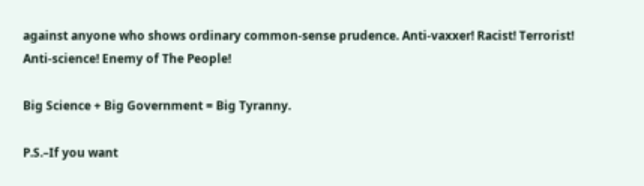against anyone who shows ordinary common-sense prudence. Anti-vaxxer! Racist! Terrorist! Anti-science! Enemy of The People!

Big Science + Big Government = Big Tyranny.

P.S.–If you want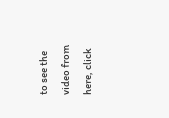to see the video from here, click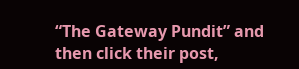“The Gateway Pundit” and then click their post,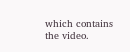which contains the video.